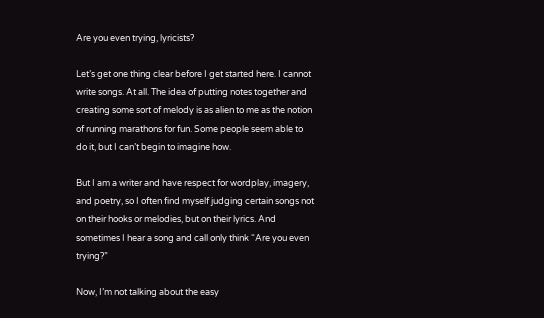Are you even trying, lyricists?

Let’s get one thing clear before I get started here. I cannot write songs. At all. The idea of putting notes together and creating some sort of melody is as alien to me as the notion of running marathons for fun. Some people seem able to do it, but I can’t begin to imagine how.

But I am a writer and have respect for wordplay, imagery, and poetry, so I often find myself judging certain songs not on their hooks or melodies, but on their lyrics. And sometimes I hear a song and call only think “Are you even trying?”

Now, I’m not talking about the easy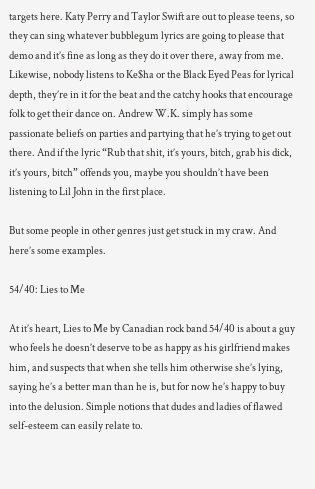targets here. Katy Perry and Taylor Swift are out to please teens, so they can sing whatever bubblegum lyrics are going to please that demo and it’s fine as long as they do it over there, away from me. Likewise, nobody listens to Ke$ha or the Black Eyed Peas for lyrical depth, they’re in it for the beat and the catchy hooks that encourage folk to get their dance on. Andrew W.K. simply has some passionate beliefs on parties and partying that he’s trying to get out there. And if the lyric “Rub that shit, it’s yours, bitch, grab his dick, it’s yours, bitch” offends you, maybe you shouldn’t have been listening to Lil John in the first place.

But some people in other genres just get stuck in my craw. And here’s some examples.

54/40: Lies to Me

At it’s heart, Lies to Me by Canadian rock band 54/40 is about a guy who feels he doesn’t deserve to be as happy as his girlfriend makes him, and suspects that when she tells him otherwise she’s lying, saying he’s a better man than he is, but for now he’s happy to buy into the delusion. Simple notions that dudes and ladies of flawed self-esteem can easily relate to.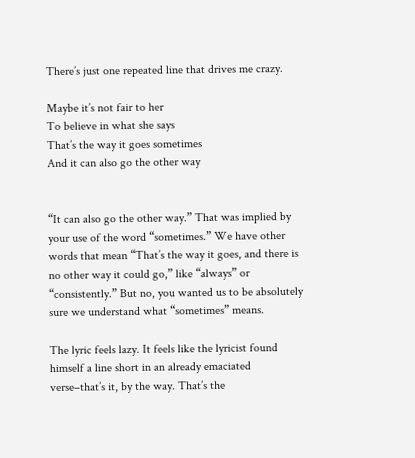There’s just one repeated line that drives me crazy.

Maybe it’s not fair to her
To believe in what she says
That’s the way it goes sometimes
And it can also go the other way


“It can also go the other way.” That was implied by your use of the word “sometimes.” We have other words that mean “That’s the way it goes, and there is no other way it could go,” like “always” or “consistently.” But no, you wanted us to be absolutely sure we understand what “sometimes” means.

The lyric feels lazy. It feels like the lyricist found himself a line short in an already emaciated verse–that’s it, by the way. That’s the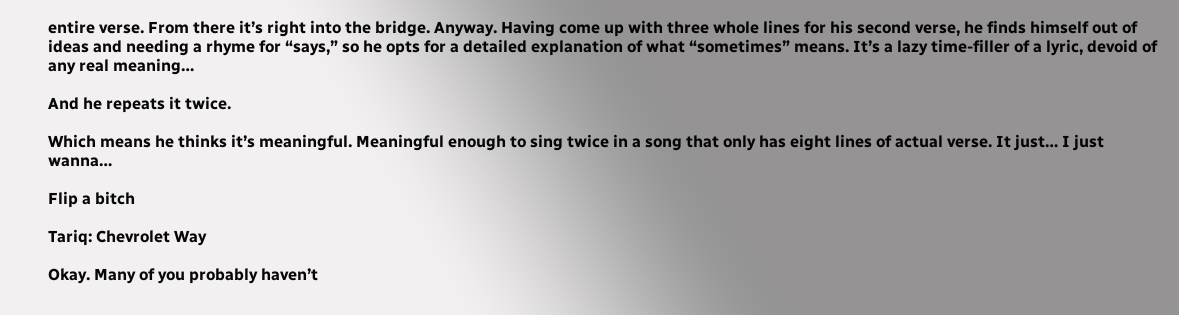entire verse. From there it’s right into the bridge. Anyway. Having come up with three whole lines for his second verse, he finds himself out of ideas and needing a rhyme for “says,” so he opts for a detailed explanation of what “sometimes” means. It’s a lazy time-filler of a lyric, devoid of any real meaning…

And he repeats it twice.

Which means he thinks it’s meaningful. Meaningful enough to sing twice in a song that only has eight lines of actual verse. It just… I just wanna…

Flip a bitch

Tariq: Chevrolet Way

Okay. Many of you probably haven’t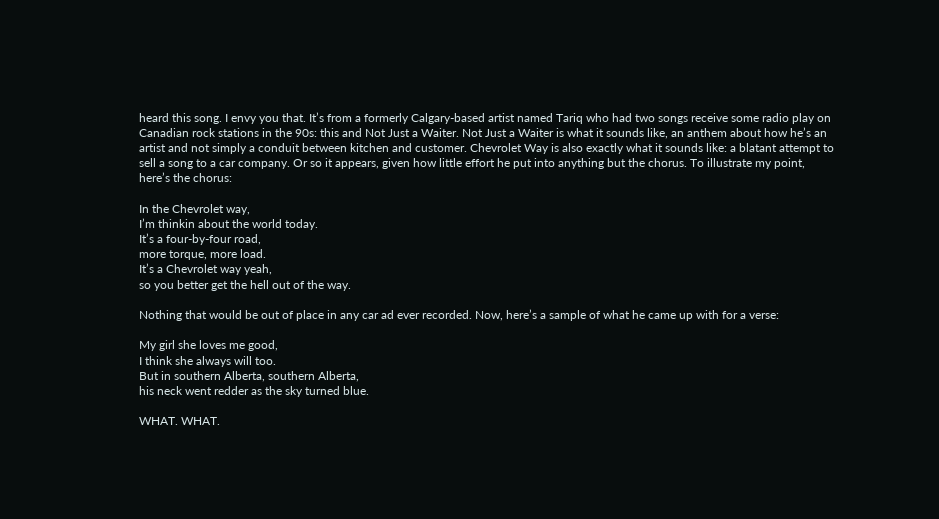heard this song. I envy you that. It’s from a formerly Calgary-based artist named Tariq who had two songs receive some radio play on Canadian rock stations in the 90s: this and Not Just a Waiter. Not Just a Waiter is what it sounds like, an anthem about how he’s an artist and not simply a conduit between kitchen and customer. Chevrolet Way is also exactly what it sounds like: a blatant attempt to sell a song to a car company. Or so it appears, given how little effort he put into anything but the chorus. To illustrate my point, here’s the chorus:

In the Chevrolet way,
I’m thinkin about the world today.
It’s a four-by-four road,
more torque, more load.
It’s a Chevrolet way yeah,
so you better get the hell out of the way.

Nothing that would be out of place in any car ad ever recorded. Now, here’s a sample of what he came up with for a verse:

My girl she loves me good,
I think she always will too.
But in southern Alberta, southern Alberta,
his neck went redder as the sky turned blue.

WHAT. WHAT.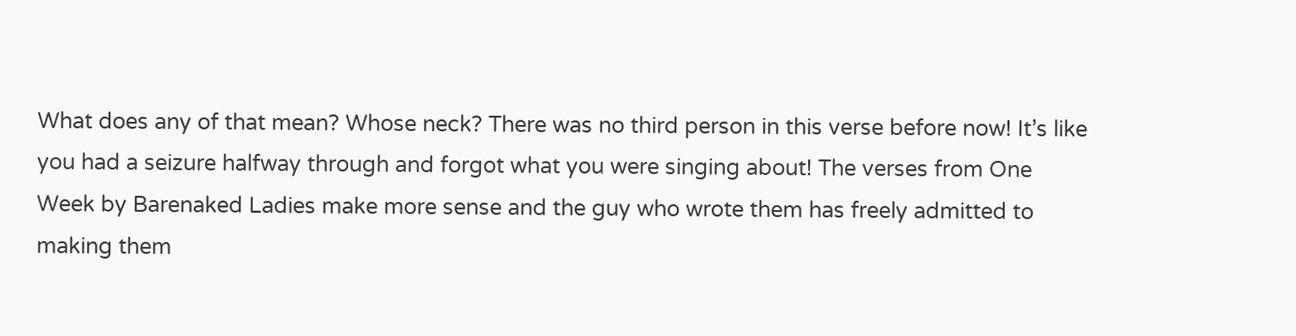What does any of that mean? Whose neck? There was no third person in this verse before now! It’s like you had a seizure halfway through and forgot what you were singing about! The verses from One Week by Barenaked Ladies make more sense and the guy who wrote them has freely admitted to making them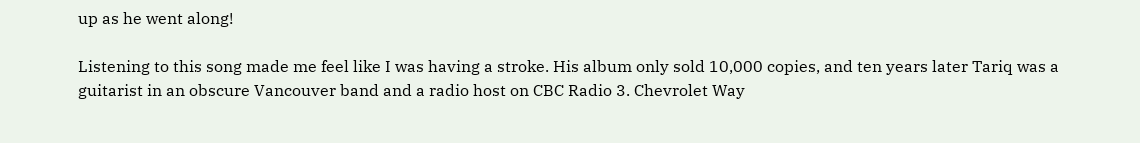up as he went along!

Listening to this song made me feel like I was having a stroke. His album only sold 10,000 copies, and ten years later Tariq was a guitarist in an obscure Vancouver band and a radio host on CBC Radio 3. Chevrolet Way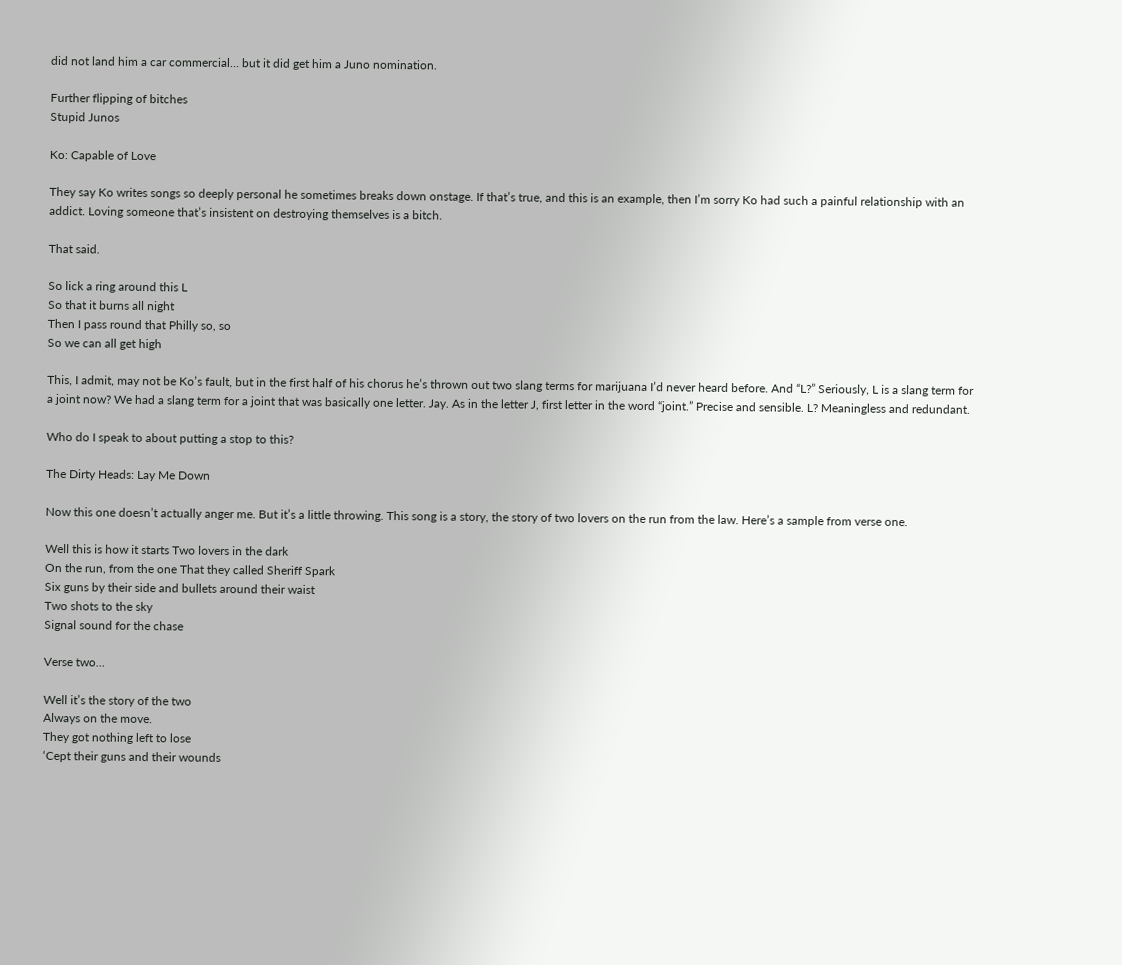did not land him a car commercial… but it did get him a Juno nomination.

Further flipping of bitches
Stupid Junos

Ko: Capable of Love

They say Ko writes songs so deeply personal he sometimes breaks down onstage. If that’s true, and this is an example, then I’m sorry Ko had such a painful relationship with an addict. Loving someone that’s insistent on destroying themselves is a bitch.

That said.

So lick a ring around this L
So that it burns all night
Then I pass round that Philly so, so
So we can all get high

This, I admit, may not be Ko’s fault, but in the first half of his chorus he’s thrown out two slang terms for marijuana I’d never heard before. And “L?” Seriously, L is a slang term for a joint now? We had a slang term for a joint that was basically one letter. Jay. As in the letter J, first letter in the word “joint.” Precise and sensible. L? Meaningless and redundant.

Who do I speak to about putting a stop to this?

The Dirty Heads: Lay Me Down

Now this one doesn’t actually anger me. But it’s a little throwing. This song is a story, the story of two lovers on the run from the law. Here’s a sample from verse one.

Well this is how it starts Two lovers in the dark
On the run, from the one That they called Sheriff Spark
Six guns by their side and bullets around their waist
Two shots to the sky
Signal sound for the chase

Verse two…

Well it’s the story of the two
Always on the move.
They got nothing left to lose
‘Cept their guns and their wounds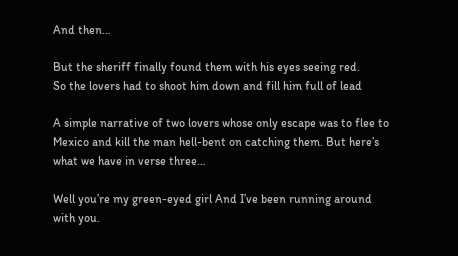And then…

But the sheriff finally found them with his eyes seeing red.
So the lovers had to shoot him down and fill him full of lead

A simple narrative of two lovers whose only escape was to flee to Mexico and kill the man hell-bent on catching them. But here’s what we have in verse three…

Well you’re my green-eyed girl And I’ve been running around with you.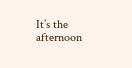It’s the afternoon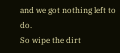and we got nothing left to do.
So wipe the dirt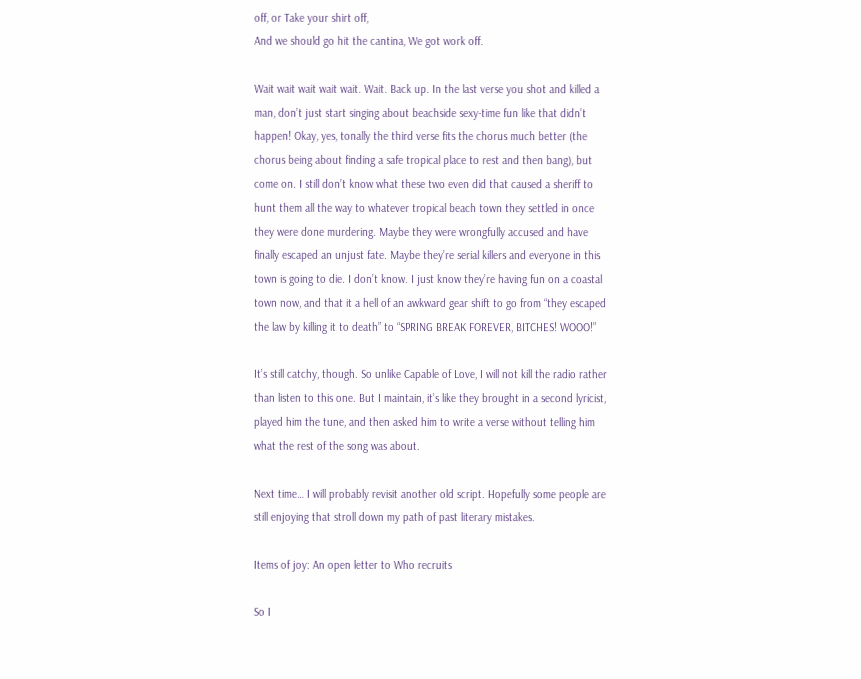off, or Take your shirt off,
And we should go hit the cantina, We got work off.

Wait wait wait wait wait. Wait. Back up. In the last verse you shot and killed a man, don’t just start singing about beachside sexy-time fun like that didn’t happen! Okay, yes, tonally the third verse fits the chorus much better (the chorus being about finding a safe tropical place to rest and then bang), but come on. I still don’t know what these two even did that caused a sheriff to hunt them all the way to whatever tropical beach town they settled in once they were done murdering. Maybe they were wrongfully accused and have finally escaped an unjust fate. Maybe they’re serial killers and everyone in this town is going to die. I don’t know. I just know they’re having fun on a coastal town now, and that it a hell of an awkward gear shift to go from “they escaped the law by killing it to death” to “SPRING BREAK FOREVER, BITCHES! WOOO!”

It’s still catchy, though. So unlike Capable of Love, I will not kill the radio rather than listen to this one. But I maintain, it’s like they brought in a second lyricist, played him the tune, and then asked him to write a verse without telling him what the rest of the song was about.

Next time… I will probably revisit another old script. Hopefully some people are still enjoying that stroll down my path of past literary mistakes.

Items of joy: An open letter to Who recruits

So I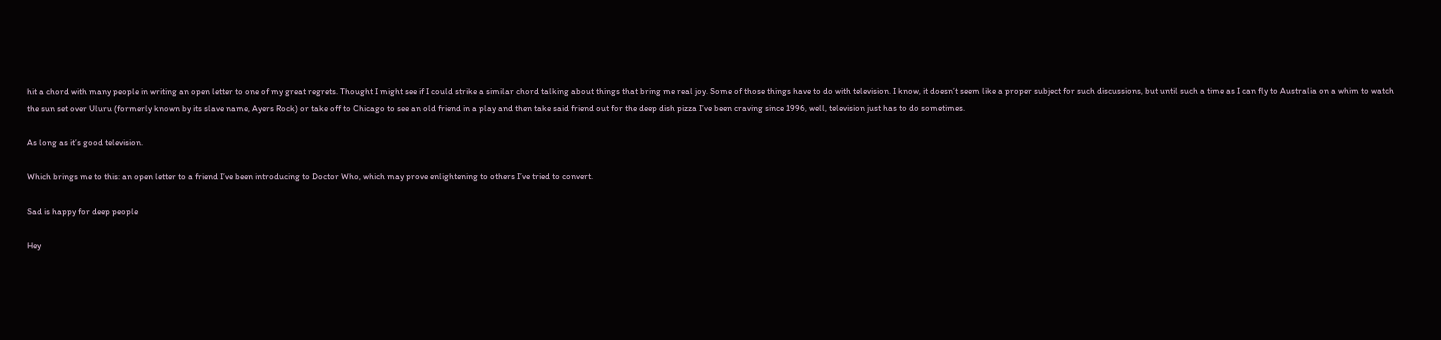hit a chord with many people in writing an open letter to one of my great regrets. Thought I might see if I could strike a similar chord talking about things that bring me real joy. Some of those things have to do with television. I know, it doesn’t seem like a proper subject for such discussions, but until such a time as I can fly to Australia on a whim to watch the sun set over Uluru (formerly known by its slave name, Ayers Rock) or take off to Chicago to see an old friend in a play and then take said friend out for the deep dish pizza I’ve been craving since 1996, well, television just has to do sometimes.

As long as it’s good television.

Which brings me to this: an open letter to a friend I’ve been introducing to Doctor Who, which may prove enlightening to others I’ve tried to convert.

Sad is happy for deep people

Hey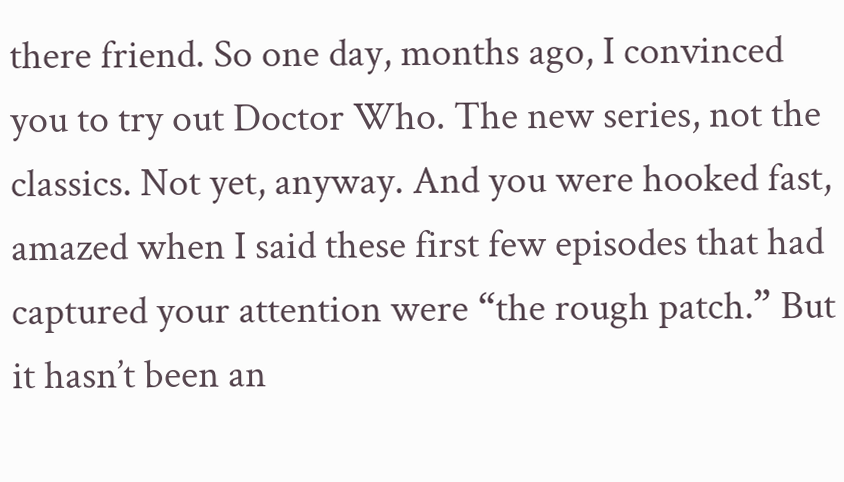there friend. So one day, months ago, I convinced you to try out Doctor Who. The new series, not the classics. Not yet, anyway. And you were hooked fast, amazed when I said these first few episodes that had captured your attention were “the rough patch.” But it hasn’t been an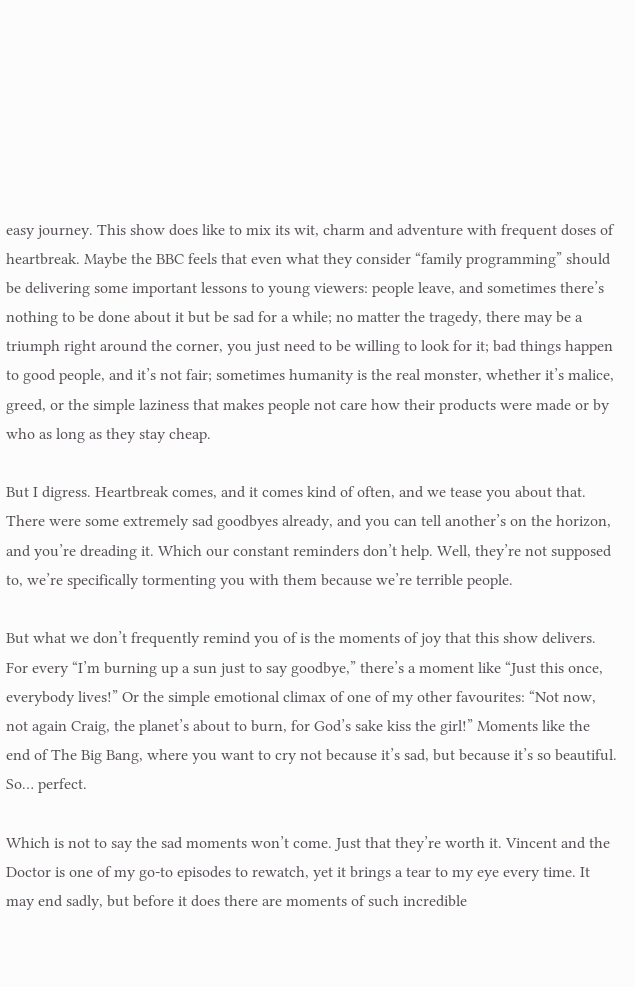easy journey. This show does like to mix its wit, charm and adventure with frequent doses of heartbreak. Maybe the BBC feels that even what they consider “family programming” should be delivering some important lessons to young viewers: people leave, and sometimes there’s nothing to be done about it but be sad for a while; no matter the tragedy, there may be a triumph right around the corner, you just need to be willing to look for it; bad things happen to good people, and it’s not fair; sometimes humanity is the real monster, whether it’s malice, greed, or the simple laziness that makes people not care how their products were made or by who as long as they stay cheap.

But I digress. Heartbreak comes, and it comes kind of often, and we tease you about that. There were some extremely sad goodbyes already, and you can tell another’s on the horizon, and you’re dreading it. Which our constant reminders don’t help. Well, they’re not supposed to, we’re specifically tormenting you with them because we’re terrible people.

But what we don’t frequently remind you of is the moments of joy that this show delivers. For every “I’m burning up a sun just to say goodbye,” there’s a moment like “Just this once, everybody lives!” Or the simple emotional climax of one of my other favourites: “Not now, not again Craig, the planet’s about to burn, for God’s sake kiss the girl!” Moments like the end of The Big Bang, where you want to cry not because it’s sad, but because it’s so beautiful. So… perfect.

Which is not to say the sad moments won’t come. Just that they’re worth it. Vincent and the Doctor is one of my go-to episodes to rewatch, yet it brings a tear to my eye every time. It may end sadly, but before it does there are moments of such incredible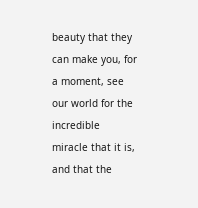beauty that they can make you, for a moment, see our world for the incredible miracle that it is, and that the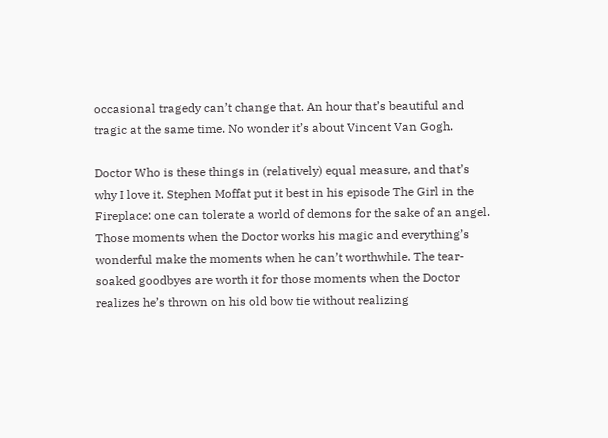occasional tragedy can’t change that. An hour that’s beautiful and tragic at the same time. No wonder it’s about Vincent Van Gogh.

Doctor Who is these things in (relatively) equal measure, and that’s why I love it. Stephen Moffat put it best in his episode The Girl in the Fireplace: one can tolerate a world of demons for the sake of an angel. Those moments when the Doctor works his magic and everything’s wonderful make the moments when he can’t worthwhile. The tear-soaked goodbyes are worth it for those moments when the Doctor realizes he’s thrown on his old bow tie without realizing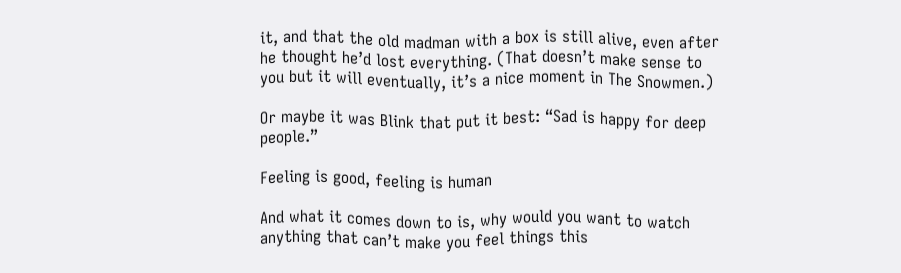it, and that the old madman with a box is still alive, even after he thought he’d lost everything. (That doesn’t make sense to you but it will eventually, it’s a nice moment in The Snowmen.)

Or maybe it was Blink that put it best: “Sad is happy for deep people.”

Feeling is good, feeling is human

And what it comes down to is, why would you want to watch anything that can’t make you feel things this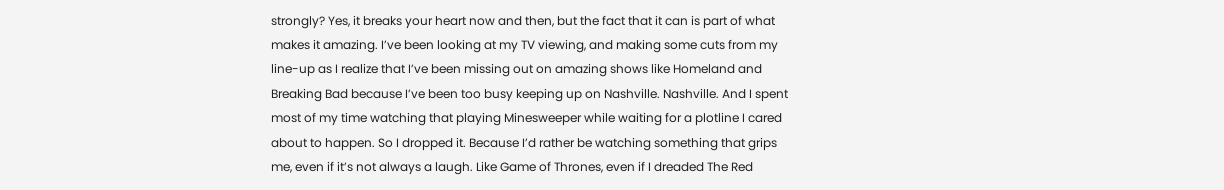strongly? Yes, it breaks your heart now and then, but the fact that it can is part of what makes it amazing. I’ve been looking at my TV viewing, and making some cuts from my line-up as I realize that I’ve been missing out on amazing shows like Homeland and Breaking Bad because I’ve been too busy keeping up on Nashville. Nashville. And I spent most of my time watching that playing Minesweeper while waiting for a plotline I cared about to happen. So I dropped it. Because I’d rather be watching something that grips me, even if it’s not always a laugh. Like Game of Thrones, even if I dreaded The Red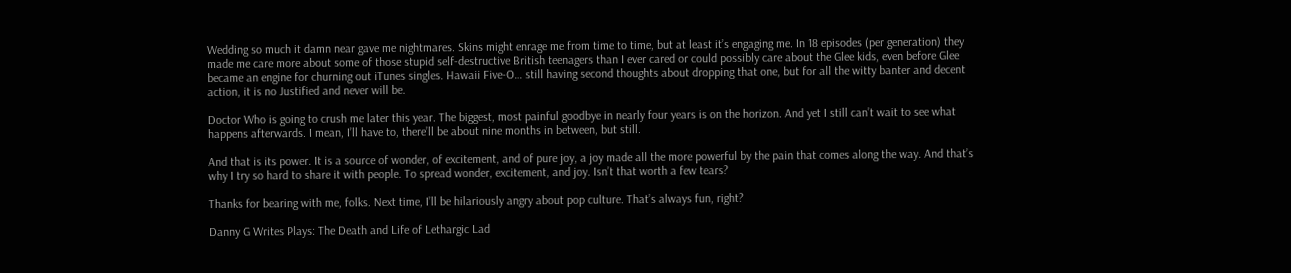Wedding so much it damn near gave me nightmares. Skins might enrage me from time to time, but at least it’s engaging me. In 18 episodes (per generation) they made me care more about some of those stupid self-destructive British teenagers than I ever cared or could possibly care about the Glee kids, even before Glee became an engine for churning out iTunes singles. Hawaii Five-O… still having second thoughts about dropping that one, but for all the witty banter and decent action, it is no Justified and never will be.

Doctor Who is going to crush me later this year. The biggest, most painful goodbye in nearly four years is on the horizon. And yet I still can’t wait to see what happens afterwards. I mean, I’ll have to, there’ll be about nine months in between, but still.

And that is its power. It is a source of wonder, of excitement, and of pure joy, a joy made all the more powerful by the pain that comes along the way. And that’s why I try so hard to share it with people. To spread wonder, excitement, and joy. Isn’t that worth a few tears?

Thanks for bearing with me, folks. Next time, I’ll be hilariously angry about pop culture. That’s always fun, right?

Danny G Writes Plays: The Death and Life of Lethargic Lad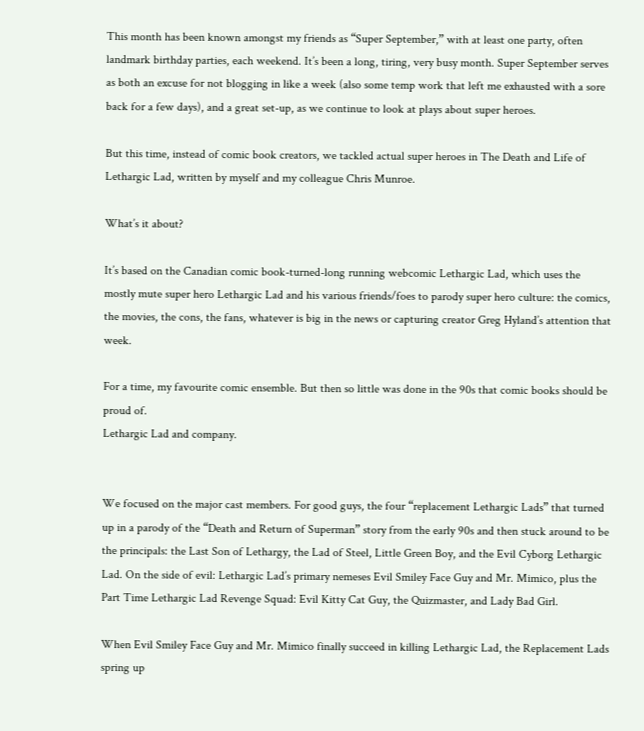This month has been known amongst my friends as “Super September,” with at least one party, often landmark birthday parties, each weekend. It’s been a long, tiring, very busy month. Super September serves as both an excuse for not blogging in like a week (also some temp work that left me exhausted with a sore back for a few days), and a great set-up, as we continue to look at plays about super heroes.

But this time, instead of comic book creators, we tackled actual super heroes in The Death and Life of Lethargic Lad, written by myself and my colleague Chris Munroe.

What’s it about?

It’s based on the Canadian comic book-turned-long running webcomic Lethargic Lad, which uses the mostly mute super hero Lethargic Lad and his various friends/foes to parody super hero culture: the comics, the movies, the cons, the fans, whatever is big in the news or capturing creator Greg Hyland’s attention that week.

For a time, my favourite comic ensemble. But then so little was done in the 90s that comic books should be proud of.
Lethargic Lad and company.


We focused on the major cast members. For good guys, the four “replacement Lethargic Lads” that turned up in a parody of the “Death and Return of Superman” story from the early 90s and then stuck around to be the principals: the Last Son of Lethargy, the Lad of Steel, Little Green Boy, and the Evil Cyborg Lethargic Lad. On the side of evil: Lethargic Lad’s primary nemeses Evil Smiley Face Guy and Mr. Mimico, plus the Part Time Lethargic Lad Revenge Squad: Evil Kitty Cat Guy, the Quizmaster, and Lady Bad Girl.

When Evil Smiley Face Guy and Mr. Mimico finally succeed in killing Lethargic Lad, the Replacement Lads spring up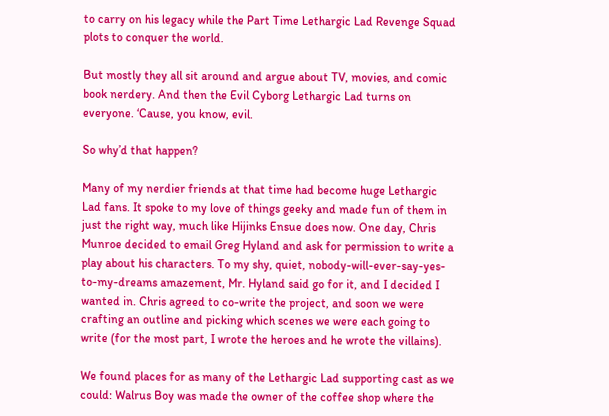to carry on his legacy while the Part Time Lethargic Lad Revenge Squad plots to conquer the world.

But mostly they all sit around and argue about TV, movies, and comic book nerdery. And then the Evil Cyborg Lethargic Lad turns on everyone. ‘Cause, you know, evil.

So why’d that happen?

Many of my nerdier friends at that time had become huge Lethargic Lad fans. It spoke to my love of things geeky and made fun of them in just the right way, much like Hijinks Ensue does now. One day, Chris Munroe decided to email Greg Hyland and ask for permission to write a play about his characters. To my shy, quiet, nobody-will-ever-say-yes-to-my-dreams amazement, Mr. Hyland said go for it, and I decided I wanted in. Chris agreed to co-write the project, and soon we were crafting an outline and picking which scenes we were each going to write (for the most part, I wrote the heroes and he wrote the villains).

We found places for as many of the Lethargic Lad supporting cast as we could: Walrus Boy was made the owner of the coffee shop where the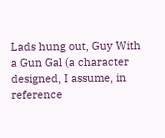Lads hung out, Guy With a Gun Gal (a character designed, I assume, in reference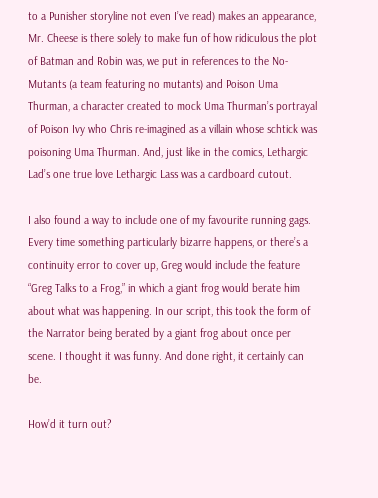to a Punisher storyline not even I’ve read) makes an appearance, Mr. Cheese is there solely to make fun of how ridiculous the plot of Batman and Robin was, we put in references to the No-Mutants (a team featuring no mutants) and Poison Uma Thurman, a character created to mock Uma Thurman’s portrayal of Poison Ivy who Chris re-imagined as a villain whose schtick was poisoning Uma Thurman. And, just like in the comics, Lethargic Lad’s one true love Lethargic Lass was a cardboard cutout.

I also found a way to include one of my favourite running gags. Every time something particularly bizarre happens, or there’s a continuity error to cover up, Greg would include the feature “Greg Talks to a Frog,” in which a giant frog would berate him about what was happening. In our script, this took the form of the Narrator being berated by a giant frog about once per scene. I thought it was funny. And done right, it certainly can be.

How’d it turn out?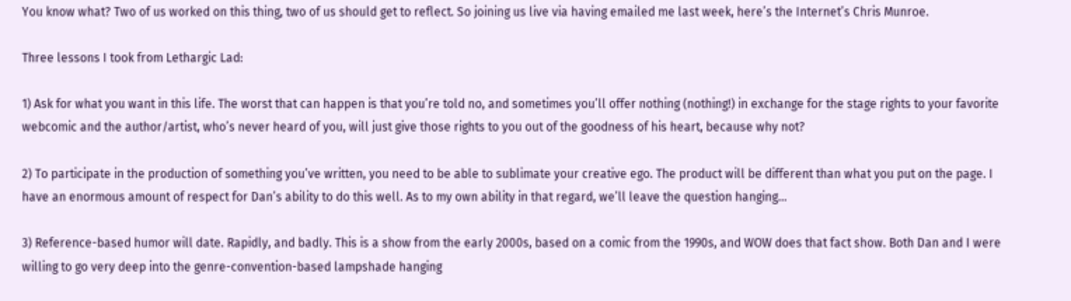You know what? Two of us worked on this thing, two of us should get to reflect. So joining us live via having emailed me last week, here’s the Internet’s Chris Munroe.

Three lessons I took from Lethargic Lad:

1) Ask for what you want in this life. The worst that can happen is that you’re told no, and sometimes you’ll offer nothing (nothing!) in exchange for the stage rights to your favorite webcomic and the author/artist, who’s never heard of you, will just give those rights to you out of the goodness of his heart, because why not?

2) To participate in the production of something you’ve written, you need to be able to sublimate your creative ego. The product will be different than what you put on the page. I have an enormous amount of respect for Dan’s ability to do this well. As to my own ability in that regard, we’ll leave the question hanging…

3) Reference-based humor will date. Rapidly, and badly. This is a show from the early 2000s, based on a comic from the 1990s, and WOW does that fact show. Both Dan and I were willing to go very deep into the genre-convention-based lampshade hanging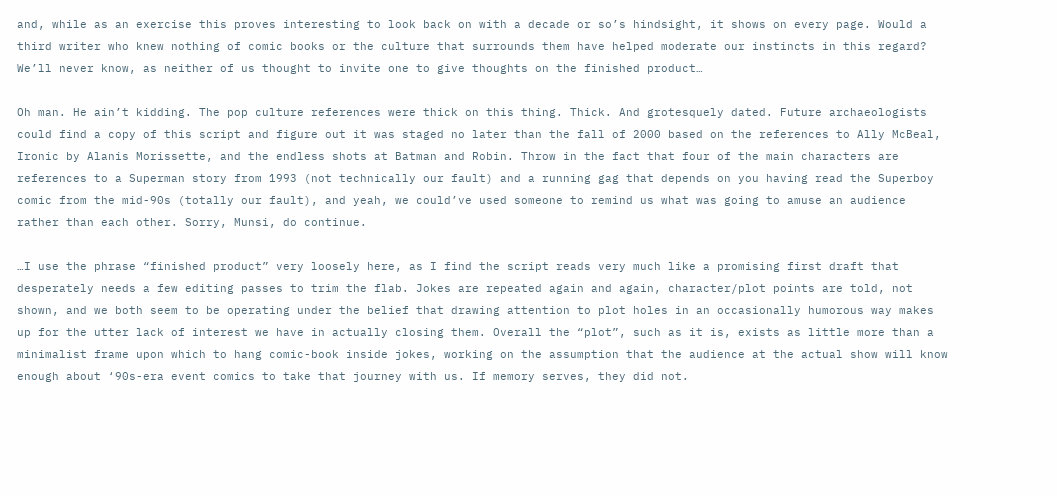and, while as an exercise this proves interesting to look back on with a decade or so’s hindsight, it shows on every page. Would a third writer who knew nothing of comic books or the culture that surrounds them have helped moderate our instincts in this regard? We’ll never know, as neither of us thought to invite one to give thoughts on the finished product…

Oh man. He ain’t kidding. The pop culture references were thick on this thing. Thick. And grotesquely dated. Future archaeologists could find a copy of this script and figure out it was staged no later than the fall of 2000 based on the references to Ally McBeal, Ironic by Alanis Morissette, and the endless shots at Batman and Robin. Throw in the fact that four of the main characters are references to a Superman story from 1993 (not technically our fault) and a running gag that depends on you having read the Superboy comic from the mid-90s (totally our fault), and yeah, we could’ve used someone to remind us what was going to amuse an audience rather than each other. Sorry, Munsi, do continue.

…I use the phrase “finished product” very loosely here, as I find the script reads very much like a promising first draft that desperately needs a few editing passes to trim the flab. Jokes are repeated again and again, character/plot points are told, not shown, and we both seem to be operating under the belief that drawing attention to plot holes in an occasionally humorous way makes up for the utter lack of interest we have in actually closing them. Overall the “plot”, such as it is, exists as little more than a minimalist frame upon which to hang comic-book inside jokes, working on the assumption that the audience at the actual show will know enough about ‘90s-era event comics to take that journey with us. If memory serves, they did not.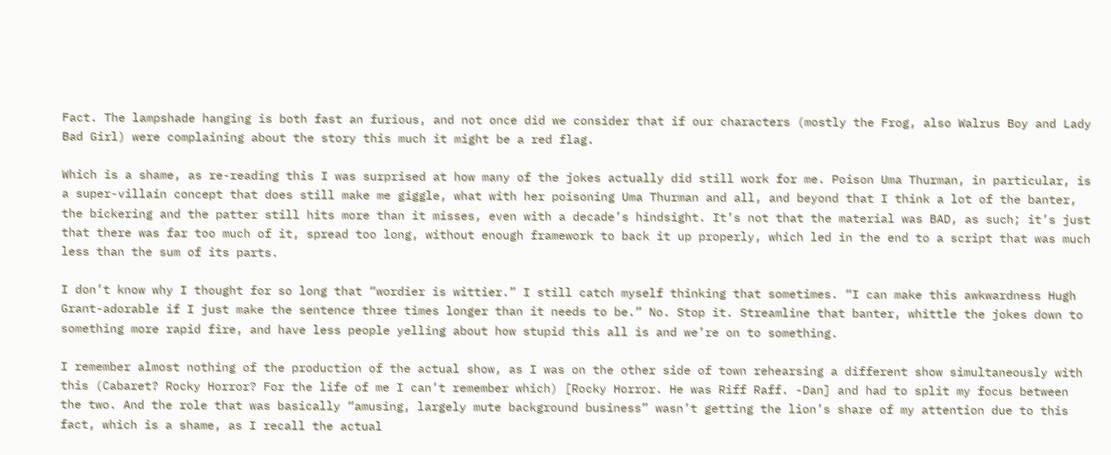Fact. The lampshade hanging is both fast an furious, and not once did we consider that if our characters (mostly the Frog, also Walrus Boy and Lady Bad Girl) were complaining about the story this much it might be a red flag.

Which is a shame, as re-reading this I was surprised at how many of the jokes actually did still work for me. Poison Uma Thurman, in particular, is a super-villain concept that does still make me giggle, what with her poisoning Uma Thurman and all, and beyond that I think a lot of the banter, the bickering and the patter still hits more than it misses, even with a decade’s hindsight. It’s not that the material was BAD, as such; it’s just that there was far too much of it, spread too long, without enough framework to back it up properly, which led in the end to a script that was much less than the sum of its parts.

I don’t know why I thought for so long that “wordier is wittier.” I still catch myself thinking that sometimes. “I can make this awkwardness Hugh Grant-adorable if I just make the sentence three times longer than it needs to be.” No. Stop it. Streamline that banter, whittle the jokes down to something more rapid fire, and have less people yelling about how stupid this all is and we’re on to something.

I remember almost nothing of the production of the actual show, as I was on the other side of town rehearsing a different show simultaneously with this (Cabaret? Rocky Horror? For the life of me I can’t remember which) [Rocky Horror. He was Riff Raff. -Dan] and had to split my focus between the two. And the role that was basically “amusing, largely mute background business” wasn’t getting the lion’s share of my attention due to this fact, which is a shame, as I recall the actual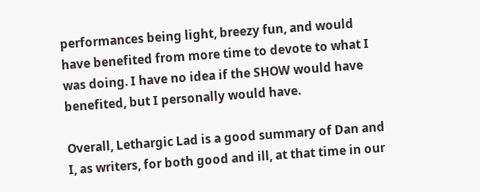performances being light, breezy fun, and would have benefited from more time to devote to what I was doing. I have no idea if the SHOW would have benefited, but I personally would have.

Overall, Lethargic Lad is a good summary of Dan and I, as writers, for both good and ill, at that time in our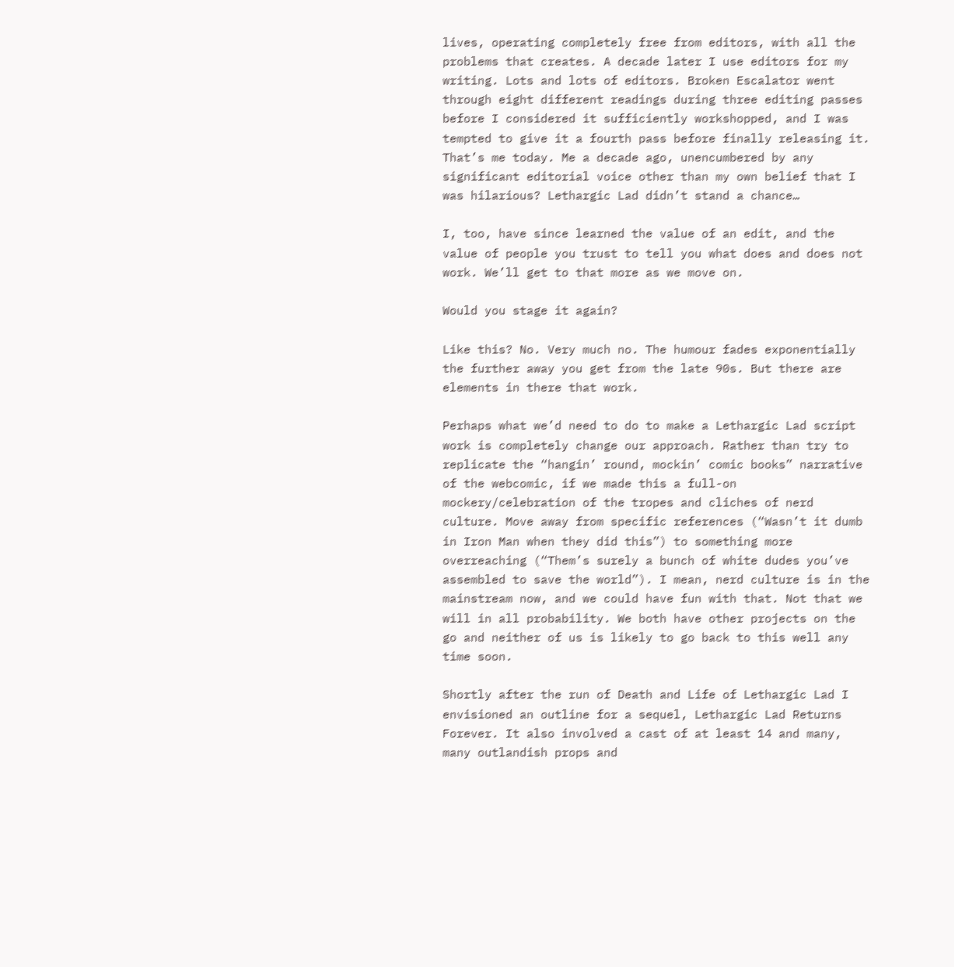lives, operating completely free from editors, with all the problems that creates. A decade later I use editors for my writing. Lots and lots of editors. Broken Escalator went through eight different readings during three editing passes before I considered it sufficiently workshopped, and I was tempted to give it a fourth pass before finally releasing it. That’s me today. Me a decade ago, unencumbered by any significant editorial voice other than my own belief that I was hilarious? Lethargic Lad didn’t stand a chance…

I, too, have since learned the value of an edit, and the value of people you trust to tell you what does and does not work. We’ll get to that more as we move on.

Would you stage it again?

Like this? No. Very much no. The humour fades exponentially the further away you get from the late 90s. But there are elements in there that work.

Perhaps what we’d need to do to make a Lethargic Lad script work is completely change our approach. Rather than try to replicate the “hangin’ round, mockin’ comic books” narrative of the webcomic, if we made this a full-on mockery/celebration of the tropes and cliches of nerd culture. Move away from specific references (“Wasn’t it dumb in Iron Man when they did this”) to something more overreaching (“Them’s surely a bunch of white dudes you’ve assembled to save the world”). I mean, nerd culture is in the mainstream now, and we could have fun with that. Not that we will in all probability. We both have other projects on the go and neither of us is likely to go back to this well any time soon.

Shortly after the run of Death and Life of Lethargic Lad I envisioned an outline for a sequel, Lethargic Lad Returns Forever. It also involved a cast of at least 14 and many, many outlandish props and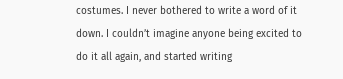costumes. I never bothered to write a word of it down. I couldn’t imagine anyone being excited to do it all again, and started writing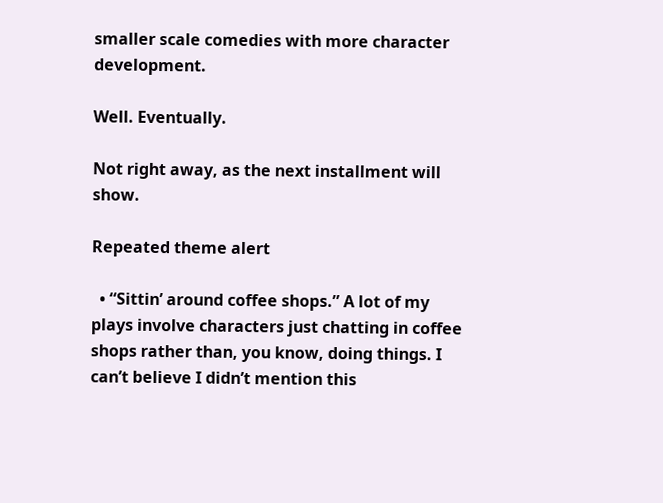smaller scale comedies with more character development.

Well. Eventually.

Not right away, as the next installment will show.

Repeated theme alert

  • “Sittin’ around coffee shops.” A lot of my plays involve characters just chatting in coffee shops rather than, you know, doing things. I can’t believe I didn’t mention this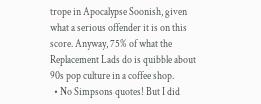trope in Apocalypse Soonish, given what a serious offender it is on this score. Anyway, 75% of what the Replacement Lads do is quibble about 90s pop culture in a coffee shop.
  • No Simpsons quotes! But I did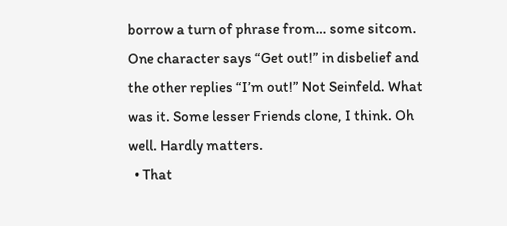borrow a turn of phrase from… some sitcom. One character says “Get out!” in disbelief and the other replies “I’m out!” Not Seinfeld. What was it. Some lesser Friends clone, I think. Oh well. Hardly matters.
  • That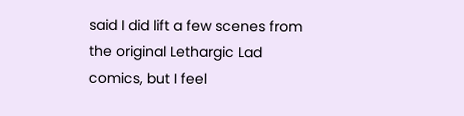said I did lift a few scenes from the original Lethargic Lad comics, but I feel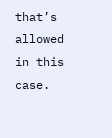that’s allowed in this case.